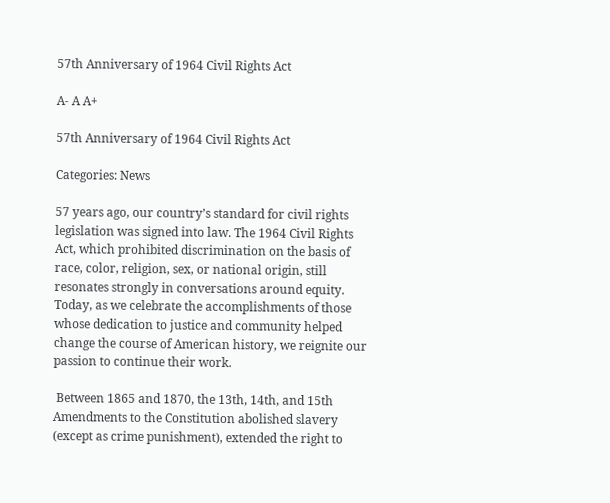57th Anniversary of 1964 Civil Rights Act

A- A A+

57th Anniversary of 1964 Civil Rights Act

Categories: News

57 years ago, our country’s standard for civil rights legislation was signed into law. The 1964 Civil Rights Act, which prohibited discrimination on the basis of race, color, religion, sex, or national origin, still resonates strongly in conversations around equity. Today, as we celebrate the accomplishments of those whose dedication to justice and community helped change the course of American history, we reignite our passion to continue their work.

 Between 1865 and 1870, the 13th, 14th, and 15th Amendments to the Constitution abolished slavery (except as crime punishment), extended the right to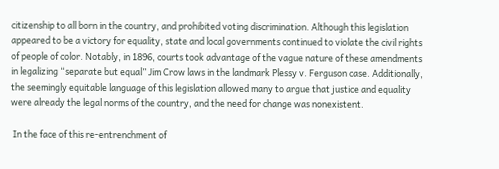citizenship to all born in the country, and prohibited voting discrimination. Although this legislation appeared to be a victory for equality, state and local governments continued to violate the civil rights of people of color. Notably, in 1896, courts took advantage of the vague nature of these amendments in legalizing “separate but equal” Jim Crow laws in the landmark Plessy v. Ferguson case. Additionally, the seemingly equitable language of this legislation allowed many to argue that justice and equality were already the legal norms of the country, and the need for change was nonexistent.

 In the face of this re-entrenchment of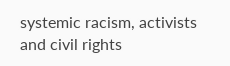systemic racism, activists and civil rights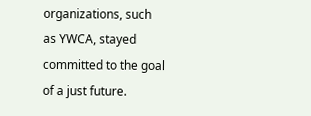organizations, such as YWCA, stayed committed to the goal of a just future.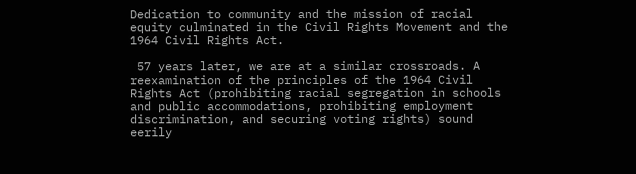Dedication to community and the mission of racial equity culminated in the Civil Rights Movement and the 1964 Civil Rights Act.

 57 years later, we are at a similar crossroads. A reexamination of the principles of the 1964 Civil Rights Act (prohibiting racial segregation in schools and public accommodations, prohibiting employment discrimination, and securing voting rights) sound eerily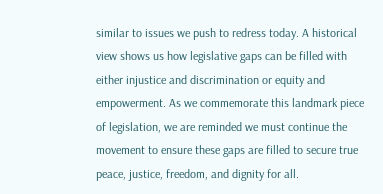similar to issues we push to redress today. A historical view shows us how legislative gaps can be filled with either injustice and discrimination or equity and empowerment. As we commemorate this landmark piece of legislation, we are reminded we must continue the movement to ensure these gaps are filled to secure true peace, justice, freedom, and dignity for all.